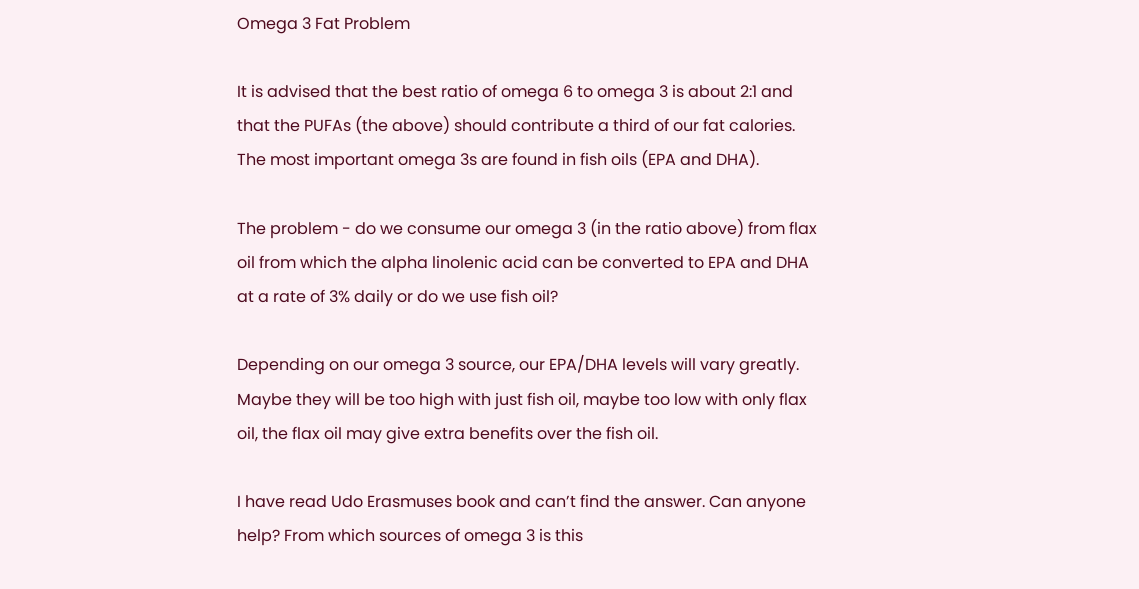Omega 3 Fat Problem

It is advised that the best ratio of omega 6 to omega 3 is about 2:1 and that the PUFAs (the above) should contribute a third of our fat calories.
The most important omega 3s are found in fish oils (EPA and DHA).

The problem - do we consume our omega 3 (in the ratio above) from flax oil from which the alpha linolenic acid can be converted to EPA and DHA at a rate of 3% daily or do we use fish oil?

Depending on our omega 3 source, our EPA/DHA levels will vary greatly. Maybe they will be too high with just fish oil, maybe too low with only flax oil, the flax oil may give extra benefits over the fish oil.

I have read Udo Erasmuses book and can’t find the answer. Can anyone help? From which sources of omega 3 is this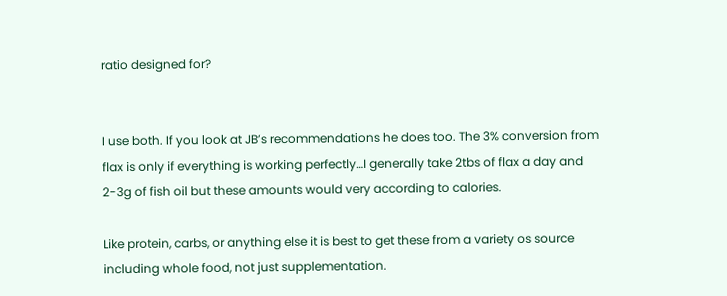ratio designed for?


I use both. If you look at JB’s recommendations he does too. The 3% conversion from flax is only if everything is working perfectly…I generally take 2tbs of flax a day and 2-3g of fish oil but these amounts would very according to calories.

Like protein, carbs, or anything else it is best to get these from a variety os source including whole food, not just supplementation.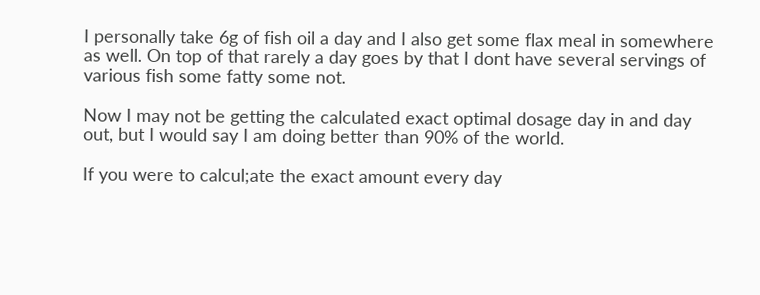I personally take 6g of fish oil a day and I also get some flax meal in somewhere as well. On top of that rarely a day goes by that I dont have several servings of various fish some fatty some not.

Now I may not be getting the calculated exact optimal dosage day in and day out, but I would say I am doing better than 90% of the world.

If you were to calcul;ate the exact amount every day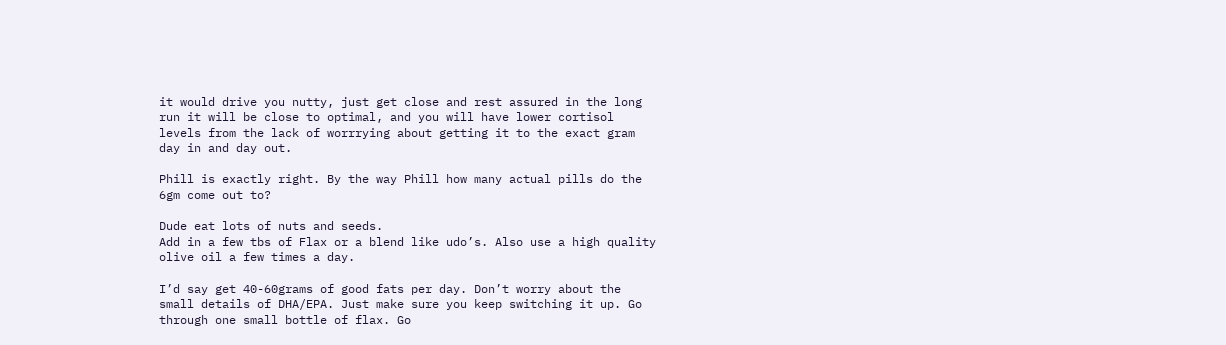it would drive you nutty, just get close and rest assured in the long run it will be close to optimal, and you will have lower cortisol levels from the lack of worrrying about getting it to the exact gram day in and day out.

Phill is exactly right. By the way Phill how many actual pills do the 6gm come out to?

Dude eat lots of nuts and seeds.
Add in a few tbs of Flax or a blend like udo’s. Also use a high quality olive oil a few times a day.

I’d say get 40-60grams of good fats per day. Don’t worry about the small details of DHA/EPA. Just make sure you keep switching it up. Go through one small bottle of flax. Go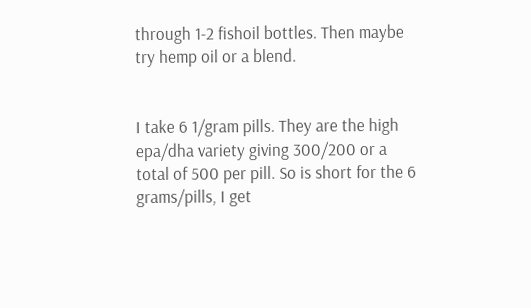through 1-2 fishoil bottles. Then maybe try hemp oil or a blend.


I take 6 1/gram pills. They are the high epa/dha variety giving 300/200 or a total of 500 per pill. So is short for the 6 grams/pills, I get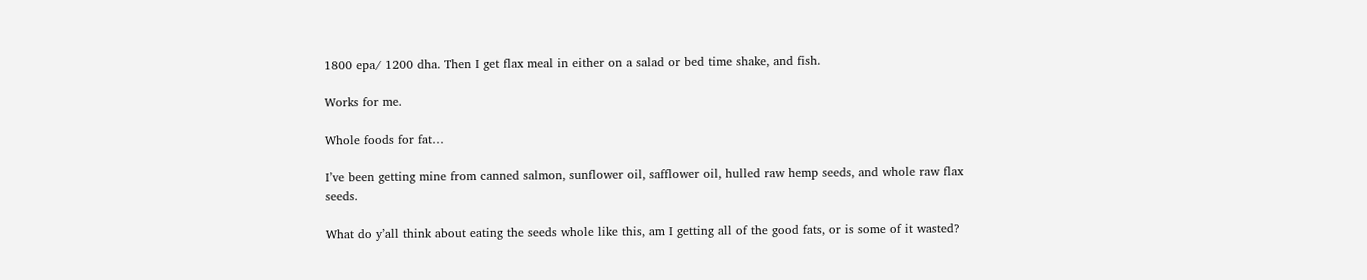1800 epa/ 1200 dha. Then I get flax meal in either on a salad or bed time shake, and fish.

Works for me.

Whole foods for fat…

I’ve been getting mine from canned salmon, sunflower oil, safflower oil, hulled raw hemp seeds, and whole raw flax seeds.

What do y’all think about eating the seeds whole like this, am I getting all of the good fats, or is some of it wasted?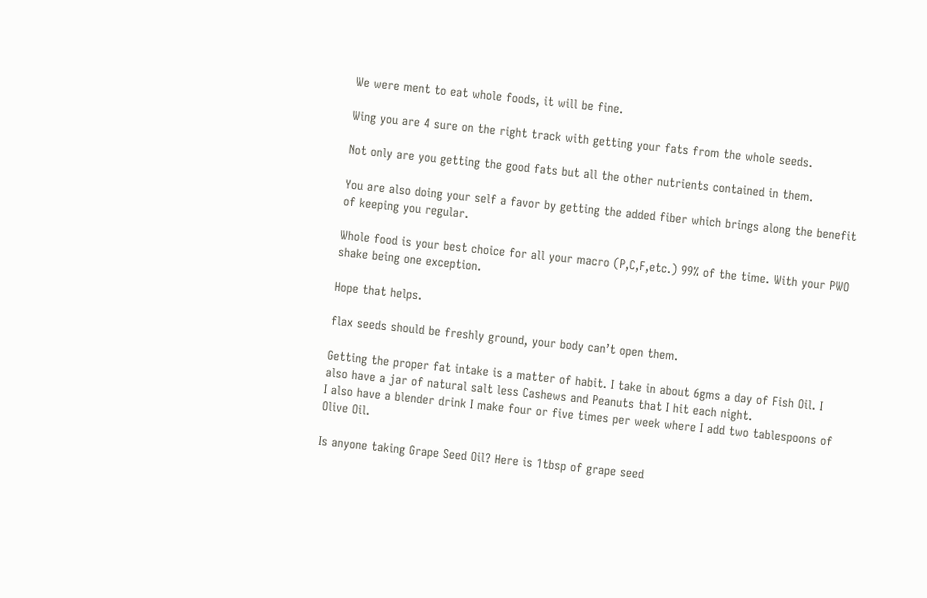We were ment to eat whole foods, it will be fine.

Wing you are 4 sure on the right track with getting your fats from the whole seeds.

Not only are you getting the good fats but all the other nutrients contained in them.

You are also doing your self a favor by getting the added fiber which brings along the benefit of keeping you regular.

Whole food is your best choice for all your macro (P,C,F,etc.) 99% of the time. With your PWO shake being one exception.

Hope that helps.

flax seeds should be freshly ground, your body can’t open them.

Getting the proper fat intake is a matter of habit. I take in about 6gms a day of Fish Oil. I also have a jar of natural salt less Cashews and Peanuts that I hit each night.
I also have a blender drink I make four or five times per week where I add two tablespoons of Olive Oil.

Is anyone taking Grape Seed Oil? Here is 1tbsp of grape seed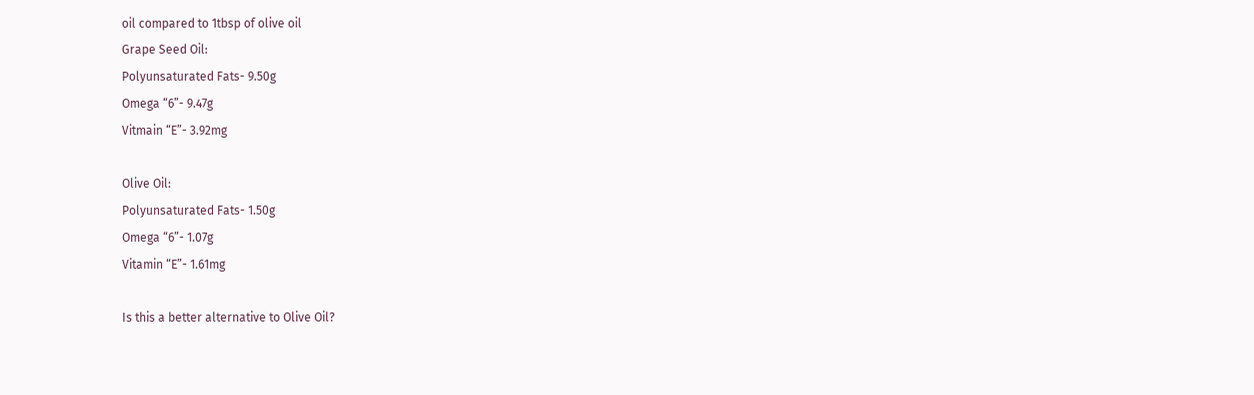oil compared to 1tbsp of olive oil
Grape Seed Oil:
Polyunsaturated Fats- 9.50g
Omega “6”- 9.47g
Vitmain “E”- 3.92mg

Olive Oil:
Polyunsaturated Fats- 1.50g
Omega “6”- 1.07g
Vitamin “E”- 1.61mg

Is this a better alternative to Olive Oil?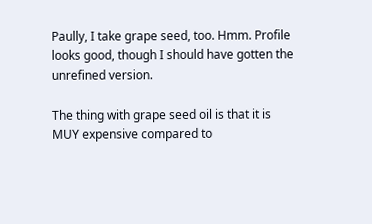Paully, I take grape seed, too. Hmm. Profile looks good, though I should have gotten the unrefined version.

The thing with grape seed oil is that it is MUY expensive compared to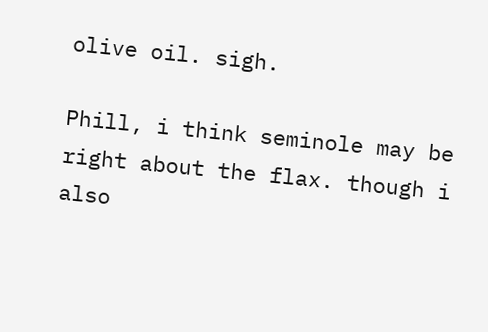olive oil. sigh.

Phill, i think seminole may be right about the flax. though i also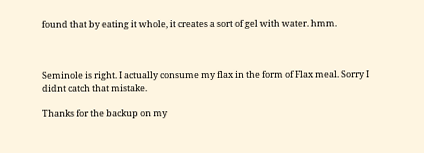found that by eating it whole, it creates a sort of gel with water. hmm.



Seminole is right. I actually consume my flax in the form of Flax meal. Sorry I didnt catch that mistake.

Thanks for the backup on my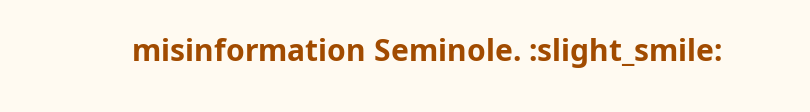misinformation Seminole. :slight_smile: